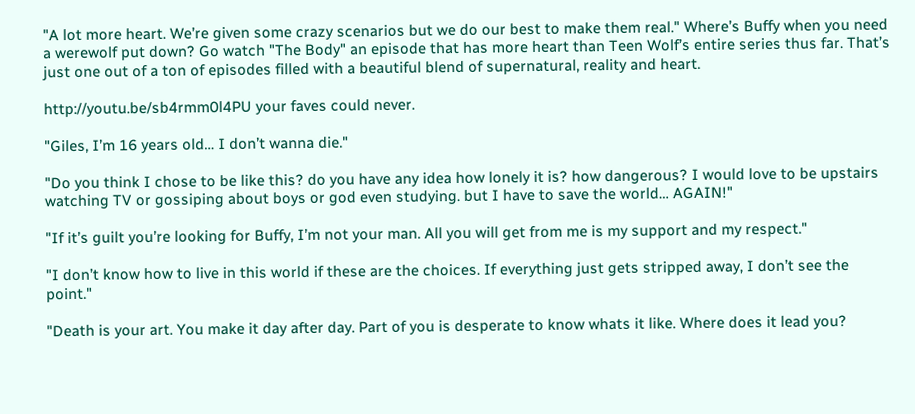"A lot more heart. We’re given some crazy scenarios but we do our best to make them real." Where’s Buffy when you need a werewolf put down? Go watch "The Body" an episode that has more heart than Teen Wolf’s entire series thus far. That’s just one out of a ton of episodes filled with a beautiful blend of supernatural, reality and heart.

http://youtu.be/sb4rmm0l4PU your faves could never.

"Giles, I’m 16 years old… I don’t wanna die."

"Do you think I chose to be like this? do you have any idea how lonely it is? how dangerous? I would love to be upstairs watching TV or gossiping about boys or god even studying. but I have to save the world… AGAIN!"

"If it’s guilt you’re looking for Buffy, I’m not your man. All you will get from me is my support and my respect."

"I don’t know how to live in this world if these are the choices. If everything just gets stripped away, I don’t see the point."

"Death is your art. You make it day after day. Part of you is desperate to know whats it like. Where does it lead you?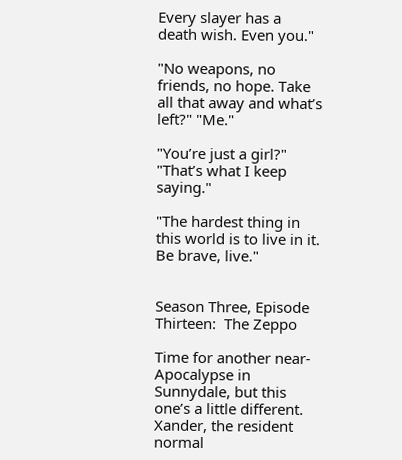Every slayer has a death wish. Even you."

"No weapons, no friends, no hope. Take all that away and what’s left?" "Me."

"You’re just a girl?" "That’s what I keep saying."

"The hardest thing in this world is to live in it. Be brave, live."


Season Three, Episode Thirteen:  The Zeppo

Time for another near-Apocalypse in Sunnydale, but this one’s a little different.  Xander, the resident normal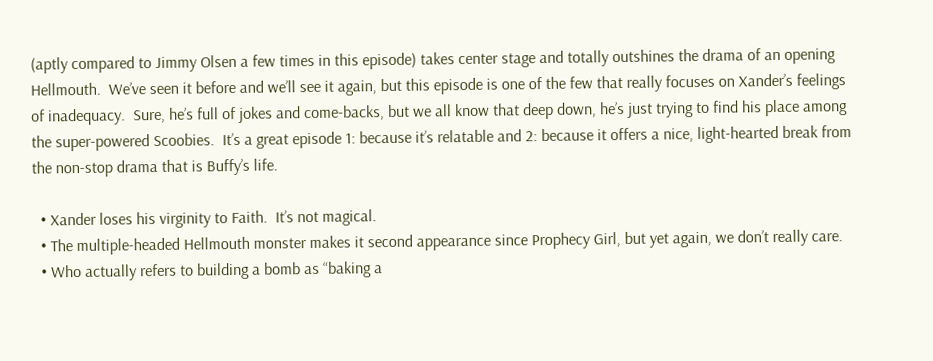(aptly compared to Jimmy Olsen a few times in this episode) takes center stage and totally outshines the drama of an opening Hellmouth.  We’ve seen it before and we’ll see it again, but this episode is one of the few that really focuses on Xander’s feelings of inadequacy.  Sure, he’s full of jokes and come-backs, but we all know that deep down, he’s just trying to find his place among the super-powered Scoobies.  It’s a great episode 1: because it’s relatable and 2: because it offers a nice, light-hearted break from the non-stop drama that is Buffy’s life.

  • Xander loses his virginity to Faith.  It’s not magical.
  • The multiple-headed Hellmouth monster makes it second appearance since Prophecy Girl, but yet again, we don’t really care.
  • Who actually refers to building a bomb as “baking a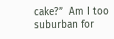cake?”  Am I too suburban for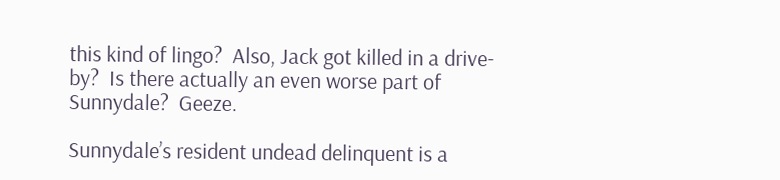this kind of lingo?  Also, Jack got killed in a drive-by?  Is there actually an even worse part of Sunnydale?  Geeze.

Sunnydale’s resident undead delinquent is a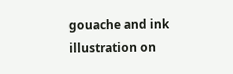gouache and ink illustration on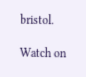bristol.

Watch on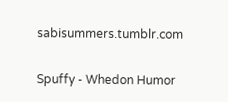sabisummers.tumblr.com

Spuffy - Whedon Humor